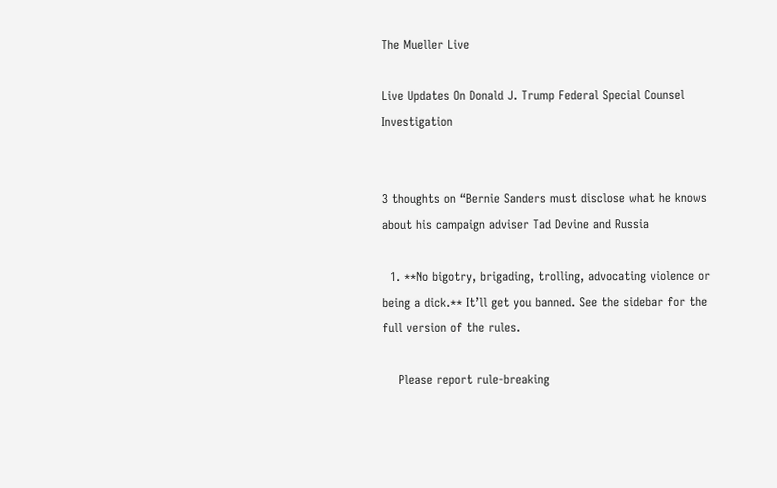The Mueller Live

Live Updates On Donald J. Trump Federal Special Counsel Investigation


3 thoughts on “Bernie Sanders must disclose what he knows about his campaign adviser Tad Devine and Russia

  1. **No bigotry, brigading, trolling, advocating violence or being a dick.** It’ll get you banned. See the sidebar for the full version of the rules.

    Please report rule-breaking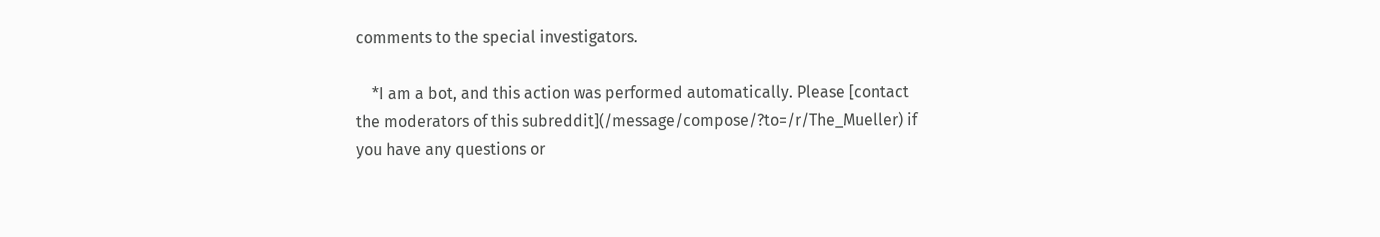comments to the special investigators.

    *I am a bot, and this action was performed automatically. Please [contact the moderators of this subreddit](/message/compose/?to=/r/The_Mueller) if you have any questions or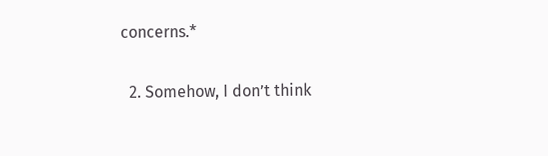concerns.*

  2. Somehow, I don’t think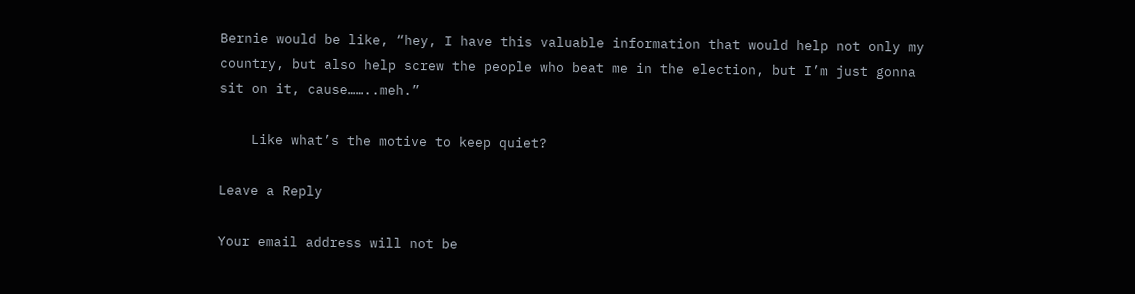Bernie would be like, “hey, I have this valuable information that would help not only my country, but also help screw the people who beat me in the election, but I’m just gonna sit on it, cause……..meh.”

    Like what’s the motive to keep quiet?

Leave a Reply

Your email address will not be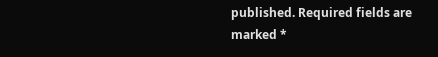published. Required fields are marked *